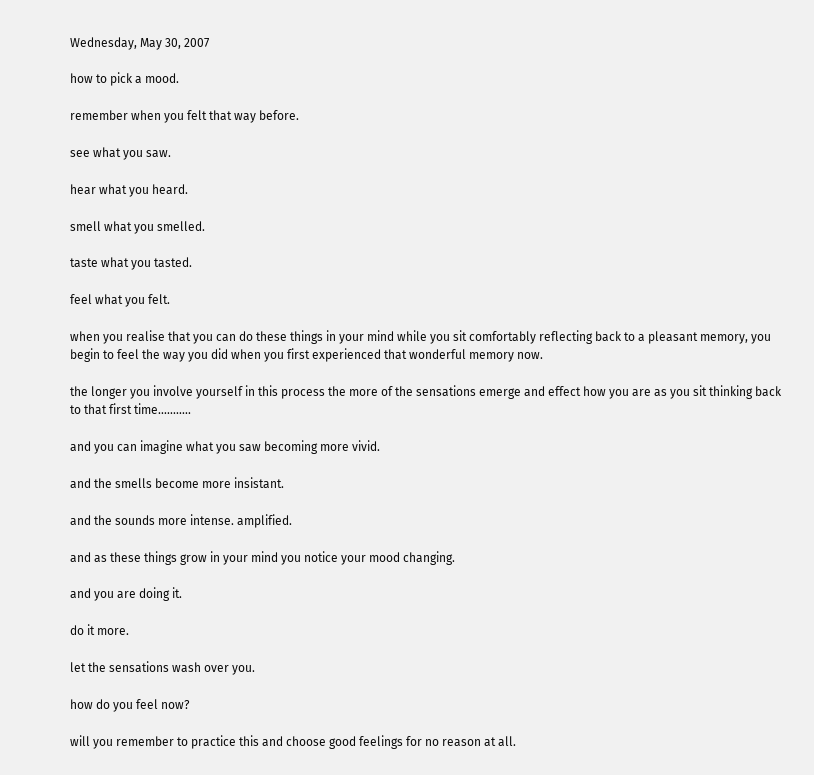Wednesday, May 30, 2007

how to pick a mood.

remember when you felt that way before.

see what you saw.

hear what you heard.

smell what you smelled.

taste what you tasted.

feel what you felt.

when you realise that you can do these things in your mind while you sit comfortably reflecting back to a pleasant memory, you begin to feel the way you did when you first experienced that wonderful memory now.

the longer you involve yourself in this process the more of the sensations emerge and effect how you are as you sit thinking back to that first time...........

and you can imagine what you saw becoming more vivid.

and the smells become more insistant.

and the sounds more intense. amplified.

and as these things grow in your mind you notice your mood changing.

and you are doing it.

do it more.

let the sensations wash over you.

how do you feel now?

will you remember to practice this and choose good feelings for no reason at all.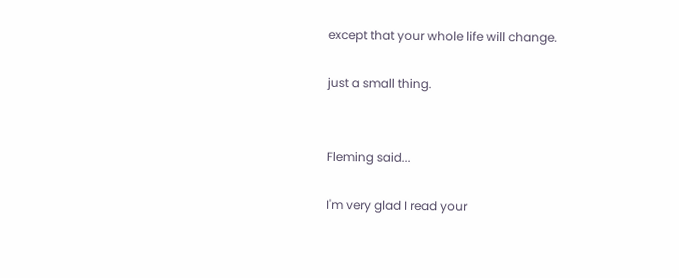except that your whole life will change.

just a small thing.


Fleming said...

I'm very glad I read your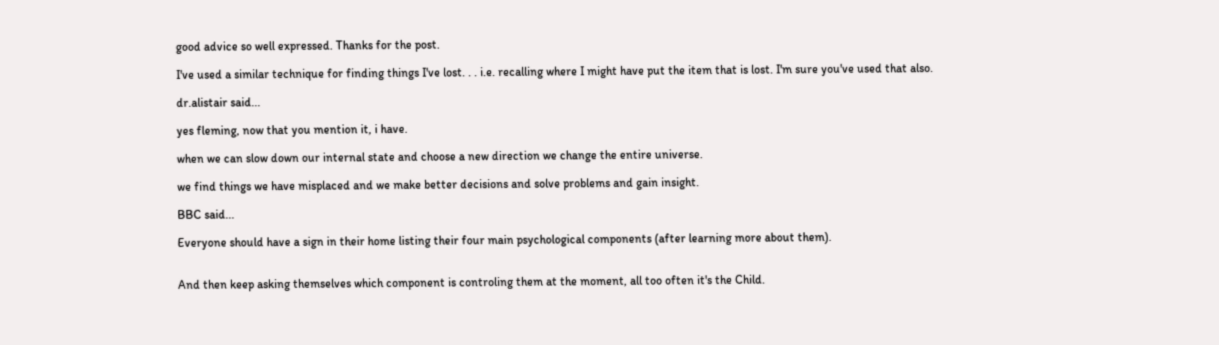good advice so well expressed. Thanks for the post.

I've used a similar technique for finding things I've lost. . . i.e. recalling where I might have put the item that is lost. I'm sure you've used that also.

dr.alistair said...

yes fleming, now that you mention it, i have.

when we can slow down our internal state and choose a new direction we change the entire universe.

we find things we have misplaced and we make better decisions and solve problems and gain insight.

BBC said...

Everyone should have a sign in their home listing their four main psychological components (after learning more about them).


And then keep asking themselves which component is controling them at the moment, all too often it's the Child.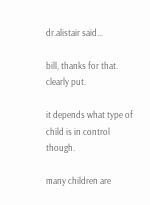dr.alistair said...

bill, thanks for that. clearly put.

it depends what type of child is in control though.

many children are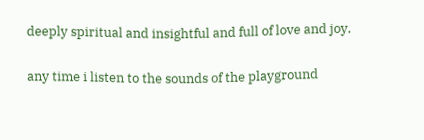deeply spiritual and insightful and full of love and joy.

any time i listen to the sounds of the playground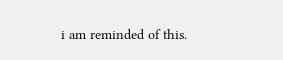i am reminded of this.